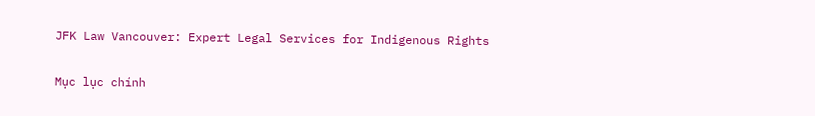JFK Law Vancouver: Expert Legal Services for Indigenous Rights

Mục lục chính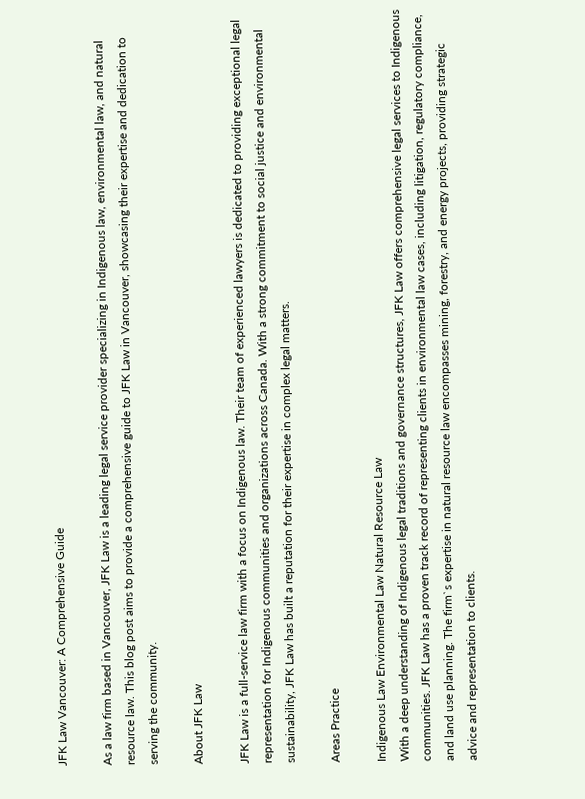JFK Law Vancouver: A Comprehensive Guide

As a law firm based in Vancouver, JFK Law is a leading legal service provider specializing in Indigenous law, environmental law, and natural resource law. This blog post aims to provide a comprehensive guide to JFK Law in Vancouver, showcasing their expertise and dedication to serving the community.

About JFK Law

JFK Law is a full-service law firm with a focus on Indigenous law. Their team of experienced lawyers is dedicated to providing exceptional legal representation for Indigenous communities and organizations across Canada. With a strong commitment to social justice and environmental sustainability, JFK Law has built a reputation for their expertise in complex legal matters.

Areas Practice

Indigenous Law Environmental Law Natural Resource Law
With a deep understanding of Indigenous legal traditions and governance structures, JFK Law offers comprehensive legal services to Indigenous communities. JFK Law has a proven track record of representing clients in environmental law cases, including litigation, regulatory compliance, and land use planning. The firm`s expertise in natural resource law encompasses mining, forestry, and energy projects, providing strategic advice and representation to clients.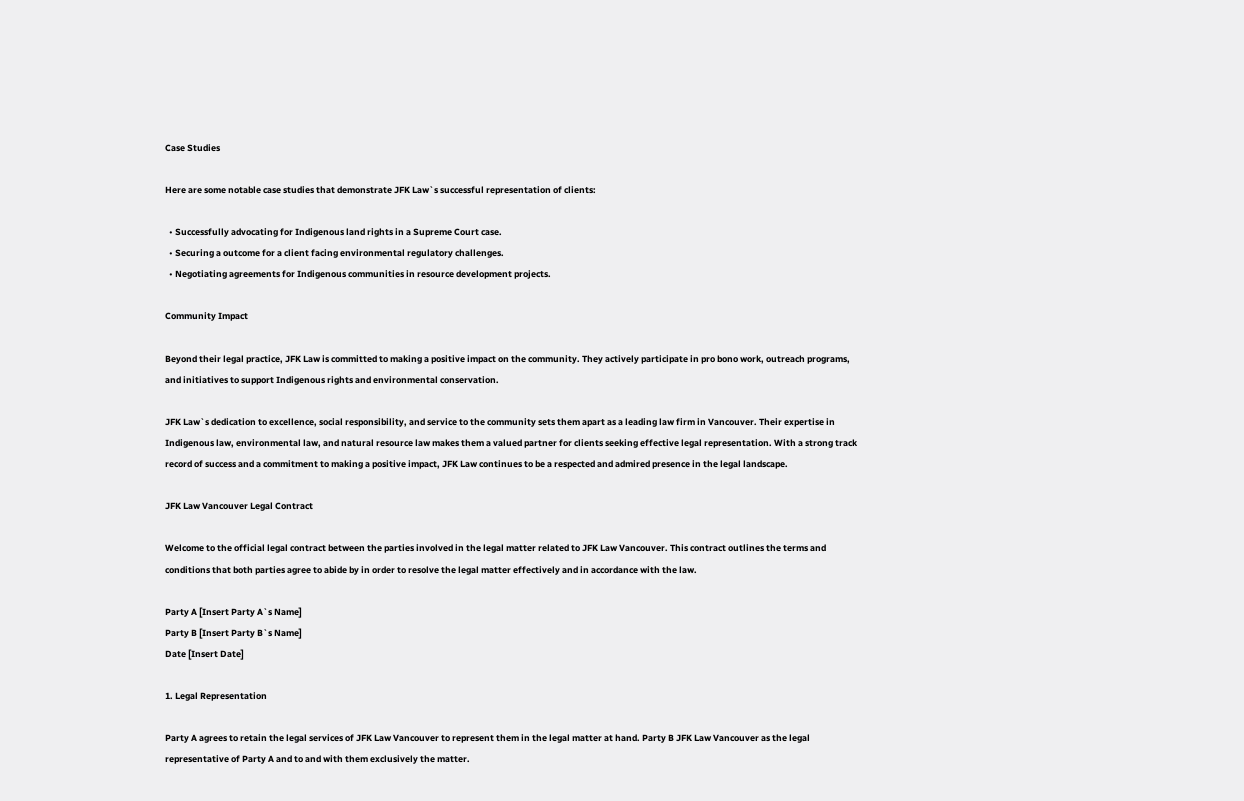Case Studies

Here are some notable case studies that demonstrate JFK Law`s successful representation of clients:

  • Successfully advocating for Indigenous land rights in a Supreme Court case.
  • Securing a outcome for a client facing environmental regulatory challenges.
  • Negotiating agreements for Indigenous communities in resource development projects.

Community Impact

Beyond their legal practice, JFK Law is committed to making a positive impact on the community. They actively participate in pro bono work, outreach programs, and initiatives to support Indigenous rights and environmental conservation.

JFK Law`s dedication to excellence, social responsibility, and service to the community sets them apart as a leading law firm in Vancouver. Their expertise in Indigenous law, environmental law, and natural resource law makes them a valued partner for clients seeking effective legal representation. With a strong track record of success and a commitment to making a positive impact, JFK Law continues to be a respected and admired presence in the legal landscape.

JFK Law Vancouver Legal Contract

Welcome to the official legal contract between the parties involved in the legal matter related to JFK Law Vancouver. This contract outlines the terms and conditions that both parties agree to abide by in order to resolve the legal matter effectively and in accordance with the law.

Party A [Insert Party A`s Name]
Party B [Insert Party B`s Name]
Date [Insert Date]

1. Legal Representation

Party A agrees to retain the legal services of JFK Law Vancouver to represent them in the legal matter at hand. Party B JFK Law Vancouver as the legal representative of Party A and to and with them exclusively the matter.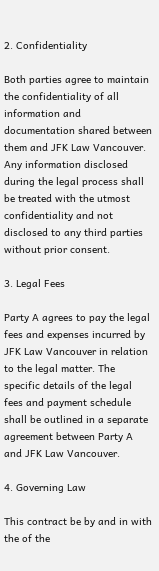2. Confidentiality

Both parties agree to maintain the confidentiality of all information and documentation shared between them and JFK Law Vancouver. Any information disclosed during the legal process shall be treated with the utmost confidentiality and not disclosed to any third parties without prior consent.

3. Legal Fees

Party A agrees to pay the legal fees and expenses incurred by JFK Law Vancouver in relation to the legal matter. The specific details of the legal fees and payment schedule shall be outlined in a separate agreement between Party A and JFK Law Vancouver.

4. Governing Law

This contract be by and in with the of the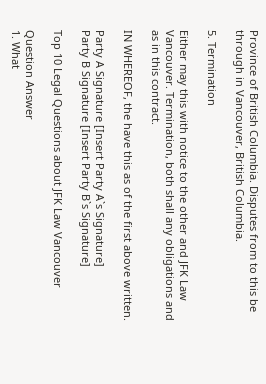Province of British Columbia. Disputes from to this be through in Vancouver, British Columbia.

5. Termination

Either may this with notice to the other and JFK Law Vancouver. Termination, both shall any obligations and as in this contract.

IN WHEREOF, the have this as of the first above written.

Party A Signature [Insert Party A`s Signature]
Party B Signature [Insert Party B`s Signature]

Top 10 Legal Questions about JFK Law Vancouver

Question Answer
1. What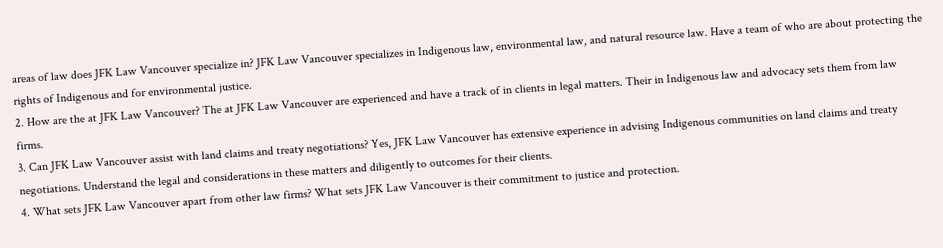areas of law does JFK Law Vancouver specialize in? JFK Law Vancouver specializes in Indigenous law, environmental law, and natural resource law. Have a team of who are about protecting the rights of Indigenous and for environmental justice.
2. How are the at JFK Law Vancouver? The at JFK Law Vancouver are experienced and have a track of in clients in legal matters. Their in Indigenous law and advocacy sets them from law firms.
3. Can JFK Law Vancouver assist with land claims and treaty negotiations? Yes, JFK Law Vancouver has extensive experience in advising Indigenous communities on land claims and treaty negotiations. Understand the legal and considerations in these matters and diligently to outcomes for their clients.
4. What sets JFK Law Vancouver apart from other law firms? What sets JFK Law Vancouver is their commitment to justice and protection.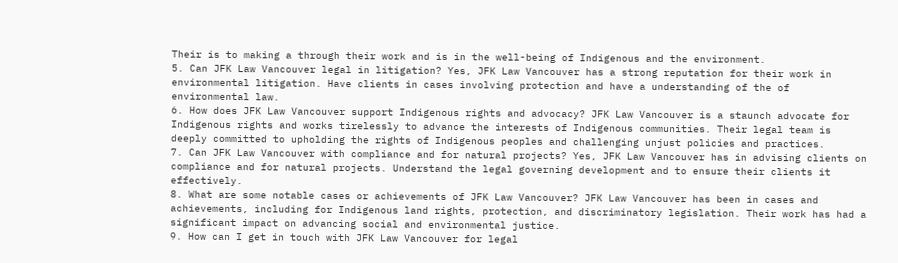Their is to making a through their work and is in the well-being of Indigenous and the environment.
5. Can JFK Law Vancouver legal in litigation? Yes, JFK Law Vancouver has a strong reputation for their work in environmental litigation. Have clients in cases involving protection and have a understanding of the of environmental law.
6. How does JFK Law Vancouver support Indigenous rights and advocacy? JFK Law Vancouver is a staunch advocate for Indigenous rights and works tirelessly to advance the interests of Indigenous communities. Their legal team is deeply committed to upholding the rights of Indigenous peoples and challenging unjust policies and practices.
7. Can JFK Law Vancouver with compliance and for natural projects? Yes, JFK Law Vancouver has in advising clients on compliance and for natural projects. Understand the legal governing development and to ensure their clients it effectively.
8. What are some notable cases or achievements of JFK Law Vancouver? JFK Law Vancouver has been in cases and achievements, including for Indigenous land rights, protection, and discriminatory legislation. Their work has had a significant impact on advancing social and environmental justice.
9. How can I get in touch with JFK Law Vancouver for legal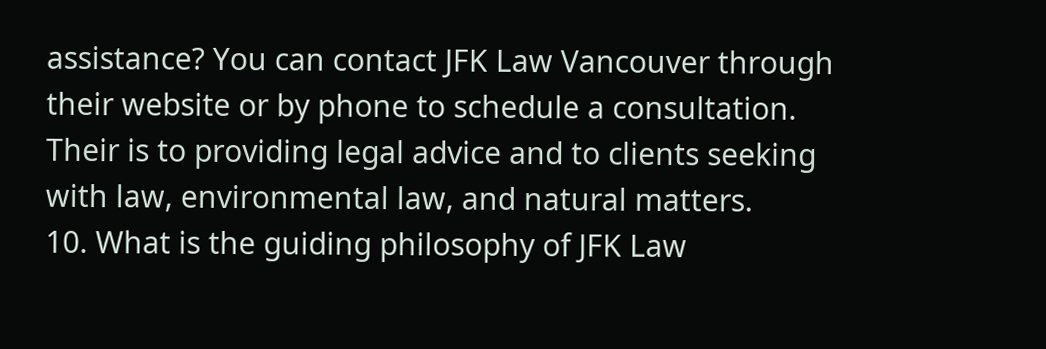assistance? You can contact JFK Law Vancouver through their website or by phone to schedule a consultation. Their is to providing legal advice and to clients seeking with law, environmental law, and natural matters.
10. What is the guiding philosophy of JFK Law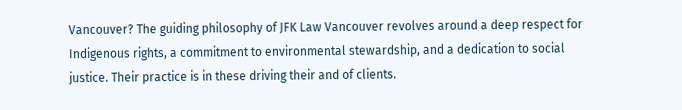Vancouver? The guiding philosophy of JFK Law Vancouver revolves around a deep respect for Indigenous rights, a commitment to environmental stewardship, and a dedication to social justice. Their practice is in these driving their and of clients.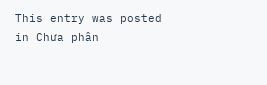This entry was posted in Chưa phân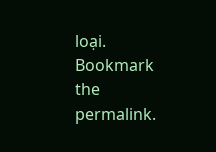loại. Bookmark the permalink.